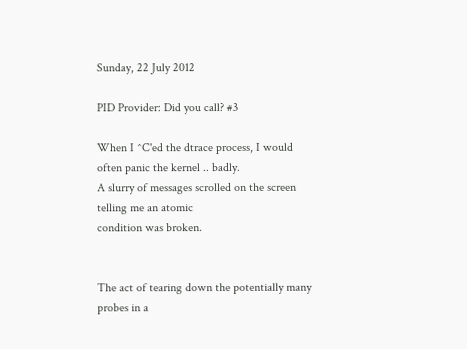Sunday, 22 July 2012

PID Provider: Did you call? #3

When I ^C'ed the dtrace process, I would often panic the kernel .. badly.
A slurry of messages scrolled on the screen telling me an atomic
condition was broken.


The act of tearing down the potentially many probes in a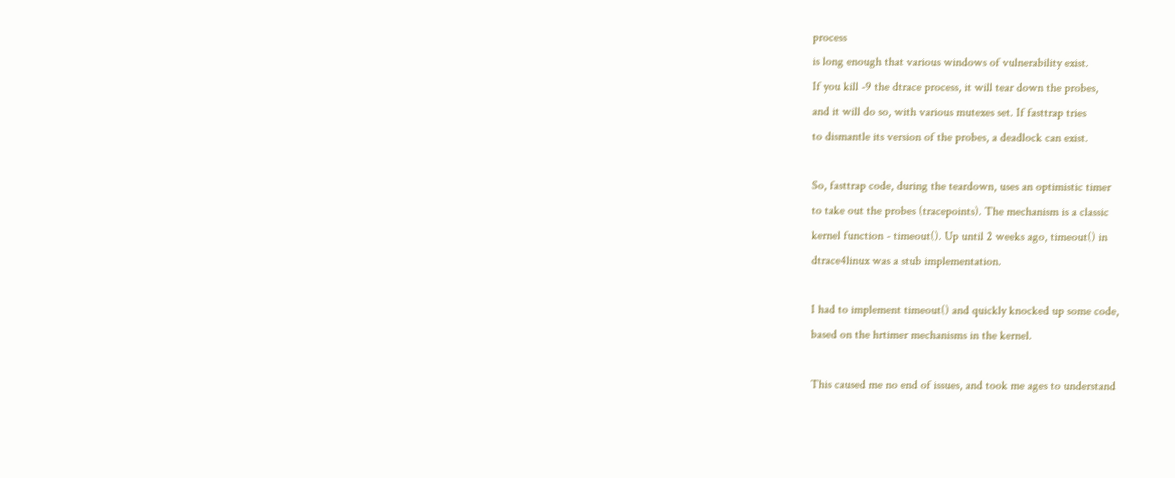process
is long enough that various windows of vulnerability exist.
If you kill -9 the dtrace process, it will tear down the probes,
and it will do so, with various mutexes set. If fasttrap tries
to dismantle its version of the probes, a deadlock can exist.

So, fasttrap code, during the teardown, uses an optimistic timer
to take out the probes (tracepoints). The mechanism is a classic
kernel function - timeout(). Up until 2 weeks ago, timeout() in
dtrace4linux was a stub implementation.

I had to implement timeout() and quickly knocked up some code,
based on the hrtimer mechanisms in the kernel.

This caused me no end of issues, and took me ages to understand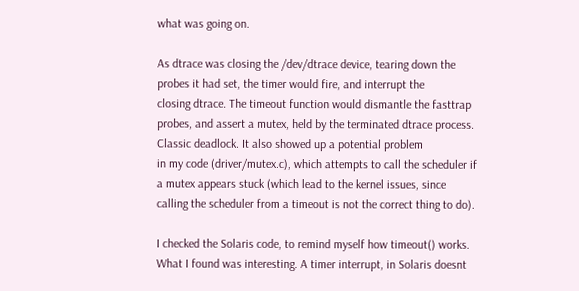what was going on.

As dtrace was closing the /dev/dtrace device, tearing down the
probes it had set, the timer would fire, and interrupt the
closing dtrace. The timeout function would dismantle the fasttrap
probes, and assert a mutex, held by the terminated dtrace process.
Classic deadlock. It also showed up a potential problem
in my code (driver/mutex.c), which attempts to call the scheduler if
a mutex appears stuck (which lead to the kernel issues, since
calling the scheduler from a timeout is not the correct thing to do).

I checked the Solaris code, to remind myself how timeout() works.
What I found was interesting. A timer interrupt, in Solaris doesnt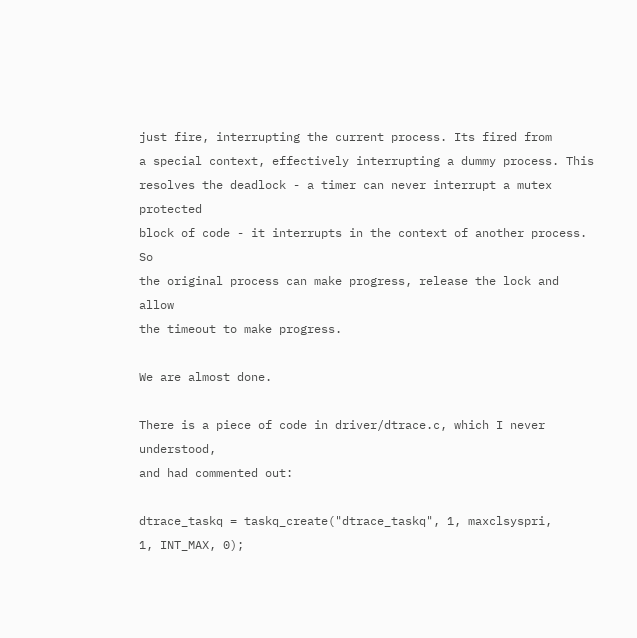just fire, interrupting the current process. Its fired from
a special context, effectively interrupting a dummy process. This
resolves the deadlock - a timer can never interrupt a mutex protected
block of code - it interrupts in the context of another process. So
the original process can make progress, release the lock and allow
the timeout to make progress.

We are almost done.

There is a piece of code in driver/dtrace.c, which I never understood,
and had commented out:

dtrace_taskq = taskq_create("dtrace_taskq", 1, maxclsyspri,
1, INT_MAX, 0);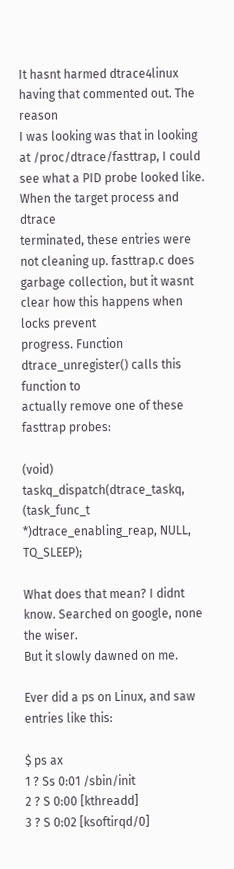It hasnt harmed dtrace4linux having that commented out. The reason
I was looking was that in looking at /proc/dtrace/fasttrap, I could
see what a PID probe looked like. When the target process and dtrace
terminated, these entries were not cleaning up. fasttrap.c does
garbage collection, but it wasnt clear how this happens when locks prevent
progress. Function dtrace_unregister() calls this function to
actually remove one of these fasttrap probes:

(void) taskq_dispatch(dtrace_taskq,
(task_func_t *)dtrace_enabling_reap, NULL, TQ_SLEEP);

What does that mean? I didnt know. Searched on google, none the wiser.
But it slowly dawned on me.

Ever did a ps on Linux, and saw entries like this:

$ ps ax
1 ? Ss 0:01 /sbin/init
2 ? S 0:00 [kthreadd]
3 ? S 0:02 [ksoftirqd/0]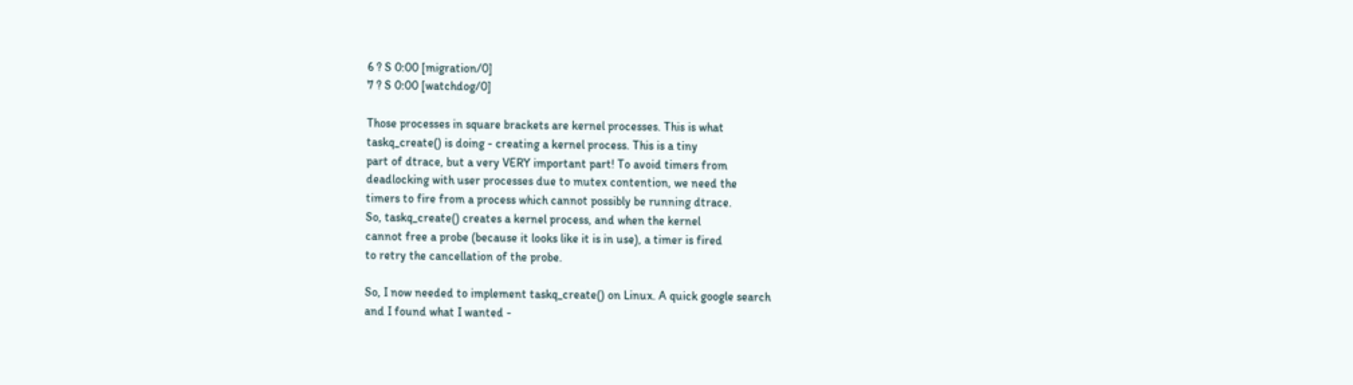6 ? S 0:00 [migration/0]
7 ? S 0:00 [watchdog/0]

Those processes in square brackets are kernel processes. This is what
taskq_create() is doing - creating a kernel process. This is a tiny
part of dtrace, but a very VERY important part! To avoid timers from
deadlocking with user processes due to mutex contention, we need the
timers to fire from a process which cannot possibly be running dtrace.
So, taskq_create() creates a kernel process, and when the kernel
cannot free a probe (because it looks like it is in use), a timer is fired
to retry the cancellation of the probe.

So, I now needed to implement taskq_create() on Linux. A quick google search
and I found what I wanted -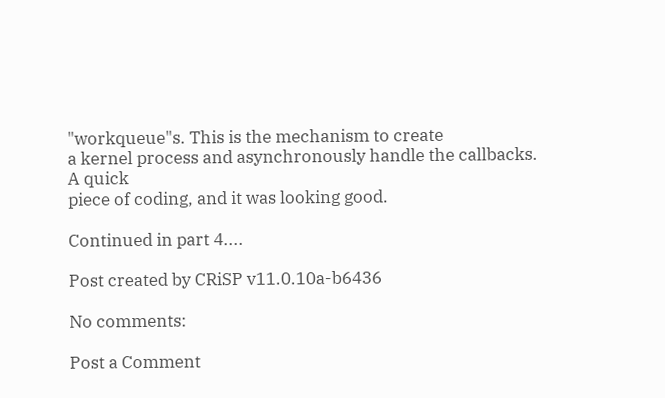"workqueue"s. This is the mechanism to create
a kernel process and asynchronously handle the callbacks. A quick
piece of coding, and it was looking good.

Continued in part 4....

Post created by CRiSP v11.0.10a-b6436

No comments:

Post a Comment